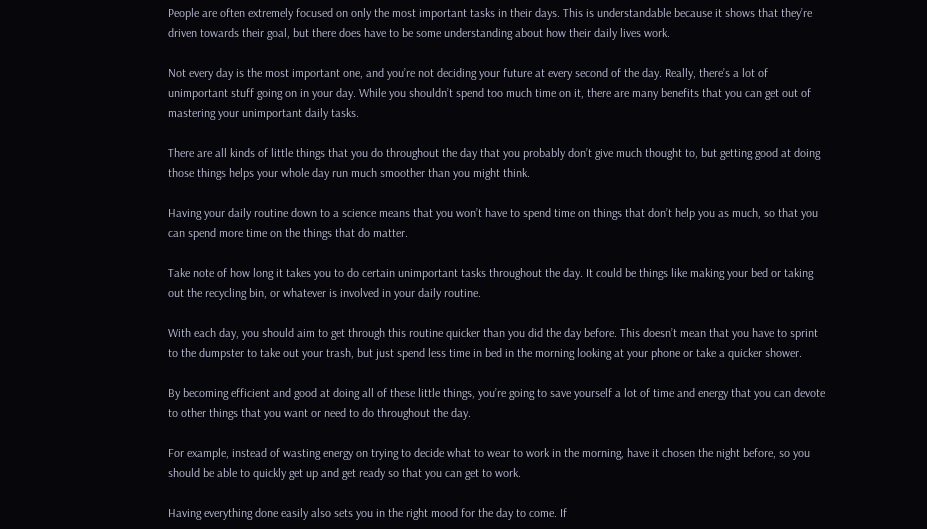People are often extremely focused on only the most important tasks in their days. This is understandable because it shows that they’re driven towards their goal, but there does have to be some understanding about how their daily lives work.

Not every day is the most important one, and you’re not deciding your future at every second of the day. Really, there’s a lot of unimportant stuff going on in your day. While you shouldn’t spend too much time on it, there are many benefits that you can get out of mastering your unimportant daily tasks.

There are all kinds of little things that you do throughout the day that you probably don’t give much thought to, but getting good at doing those things helps your whole day run much smoother than you might think.

Having your daily routine down to a science means that you won’t have to spend time on things that don’t help you as much, so that you can spend more time on the things that do matter.

Take note of how long it takes you to do certain unimportant tasks throughout the day. It could be things like making your bed or taking out the recycling bin, or whatever is involved in your daily routine.

With each day, you should aim to get through this routine quicker than you did the day before. This doesn’t mean that you have to sprint to the dumpster to take out your trash, but just spend less time in bed in the morning looking at your phone or take a quicker shower.

By becoming efficient and good at doing all of these little things, you’re going to save yourself a lot of time and energy that you can devote to other things that you want or need to do throughout the day.

For example, instead of wasting energy on trying to decide what to wear to work in the morning, have it chosen the night before, so you should be able to quickly get up and get ready so that you can get to work.

Having everything done easily also sets you in the right mood for the day to come. If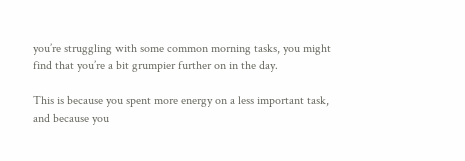you’re struggling with some common morning tasks, you might find that you’re a bit grumpier further on in the day.

This is because you spent more energy on a less important task, and because you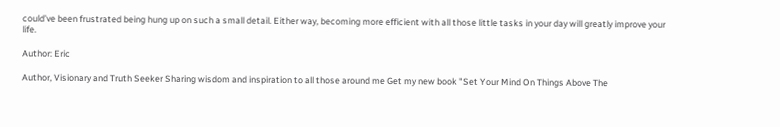could’ve been frustrated being hung up on such a small detail. Either way, becoming more efficient with all those little tasks in your day will greatly improve your life.

Author: Eric

Author, Visionary and Truth Seeker Sharing wisdom and inspiration to all those around me Get my new book "Set Your Mind On Things Above The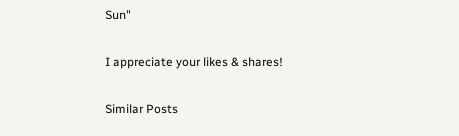Sun"

I appreciate your likes & shares!

Similar Posts